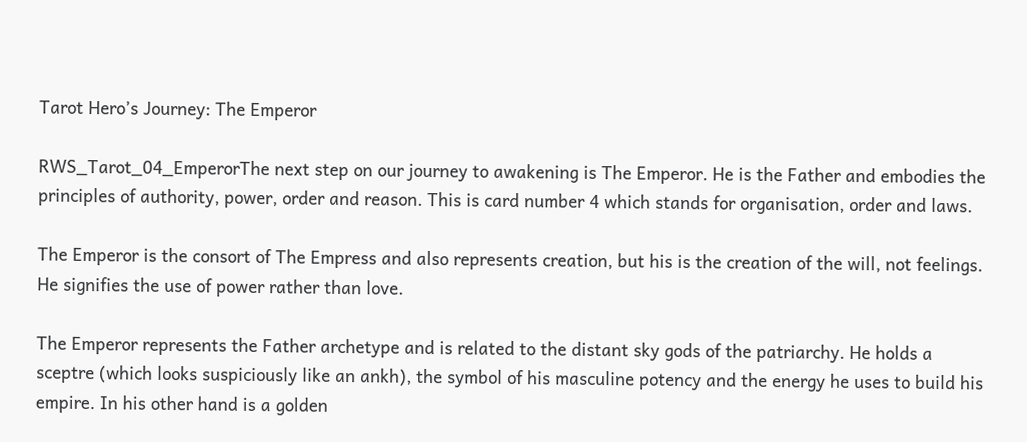Tarot Hero’s Journey: The Emperor

RWS_Tarot_04_EmperorThe next step on our journey to awakening is The Emperor. He is the Father and embodies the principles of authority, power, order and reason. This is card number 4 which stands for organisation, order and laws.

The Emperor is the consort of The Empress and also represents creation, but his is the creation of the will, not feelings. He signifies the use of power rather than love.

The Emperor represents the Father archetype and is related to the distant sky gods of the patriarchy. He holds a sceptre (which looks suspiciously like an ankh), the symbol of his masculine potency and the energy he uses to build his empire. In his other hand is a golden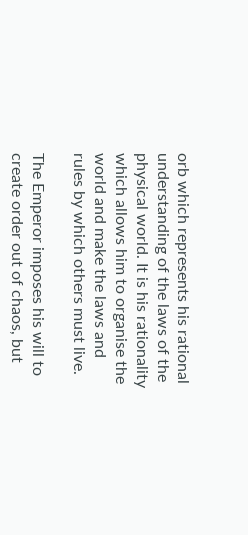orb which represents his rational understanding of the laws of the physical world. It is his rationality which allows him to organise the world and make the laws and rules by which others must live.

The Emperor imposes his will to create order out of chaos, but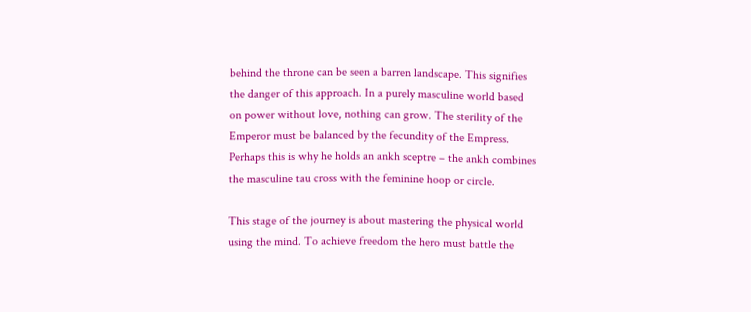behind the throne can be seen a barren landscape. This signifies the danger of this approach. In a purely masculine world based on power without love, nothing can grow. The sterility of the Emperor must be balanced by the fecundity of the Empress. Perhaps this is why he holds an ankh sceptre – the ankh combines the masculine tau cross with the feminine hoop or circle.

This stage of the journey is about mastering the physical world using the mind. To achieve freedom the hero must battle the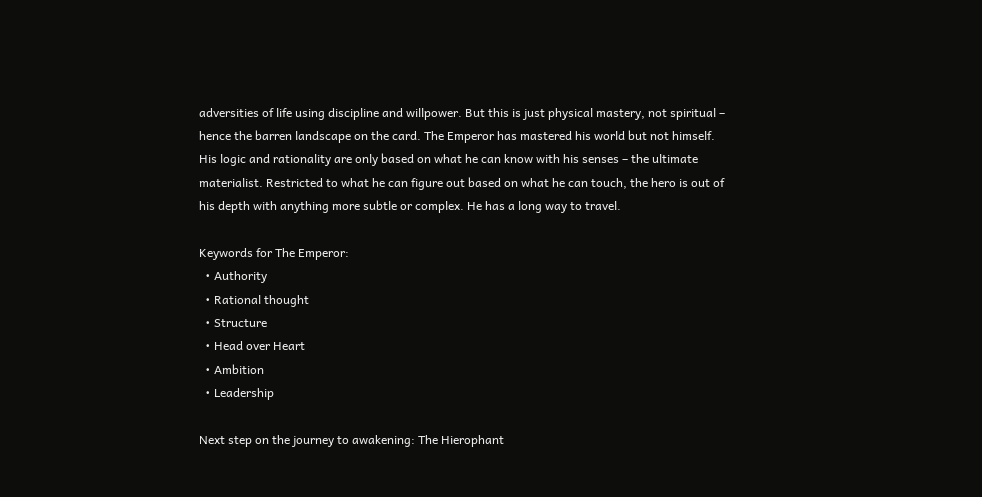adversities of life using discipline and willpower. But this is just physical mastery, not spiritual – hence the barren landscape on the card. The Emperor has mastered his world but not himself. His logic and rationality are only based on what he can know with his senses – the ultimate materialist. Restricted to what he can figure out based on what he can touch, the hero is out of his depth with anything more subtle or complex. He has a long way to travel.

Keywords for The Emperor:
  • Authority
  • Rational thought
  • Structure
  • Head over Heart
  • Ambition
  • Leadership

Next step on the journey to awakening: The Hierophant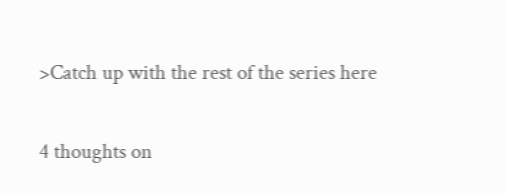>Catch up with the rest of the series here

4 thoughts on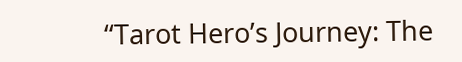“Tarot Hero’s Journey: The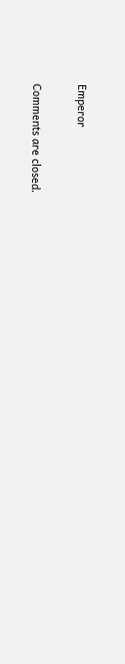Emperor

Comments are closed.